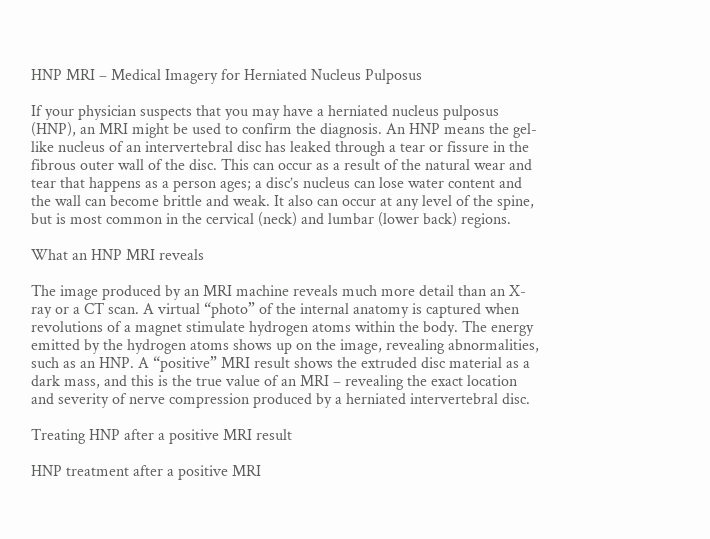HNP MRI – Medical Imagery for Herniated Nucleus Pulposus

If your physician suspects that you may have a herniated nucleus pulposus (HNP), an MRI might be used to confirm the diagnosis. An HNP means the gel-like nucleus of an intervertebral disc has leaked through a tear or fissure in the fibrous outer wall of the disc. This can occur as a result of the natural wear and tear that happens as a person ages; a disc’s nucleus can lose water content and the wall can become brittle and weak. It also can occur at any level of the spine, but is most common in the cervical (neck) and lumbar (lower back) regions.

What an HNP MRI reveals

The image produced by an MRI machine reveals much more detail than an X-ray or a CT scan. A virtual “photo” of the internal anatomy is captured when revolutions of a magnet stimulate hydrogen atoms within the body. The energy emitted by the hydrogen atoms shows up on the image, revealing abnormalities, such as an HNP. A “positive” MRI result shows the extruded disc material as a dark mass, and this is the true value of an MRI – revealing the exact location and severity of nerve compression produced by a herniated intervertebral disc.

Treating HNP after a positive MRI result

HNP treatment after a positive MRI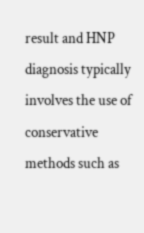result and HNP diagnosis typically involves the use of conservative methods such as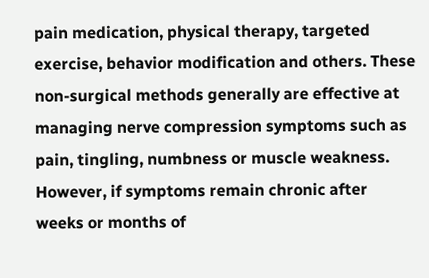pain medication, physical therapy, targeted exercise, behavior modification and others. These non-surgical methods generally are effective at managing nerve compression symptoms such as pain, tingling, numbness or muscle weakness. However, if symptoms remain chronic after weeks or months of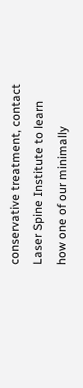conservative treatment, contact Laser Spine Institute to learn how one of our minimally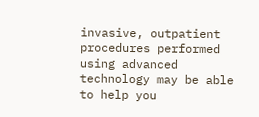invasive, outpatient procedures performed using advanced technology may be able to help you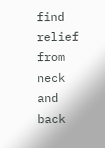find relief from neck and back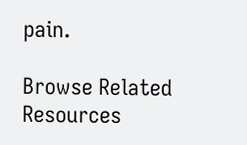pain.

Browse Related Resources